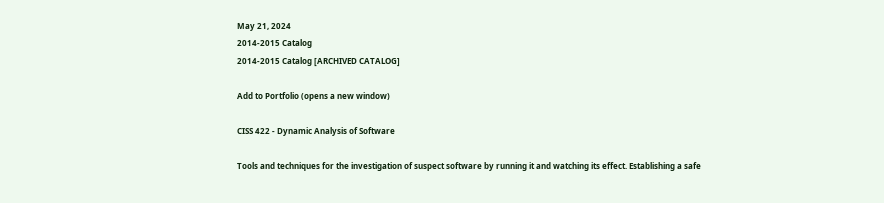May 21, 2024
2014-2015 Catalog
2014-2015 Catalog [ARCHIVED CATALOG]

Add to Portfolio (opens a new window)

CISS 422 - Dynamic Analysis of Software

Tools and techniques for the investigation of suspect software by running it and watching its effect. Establishing a safe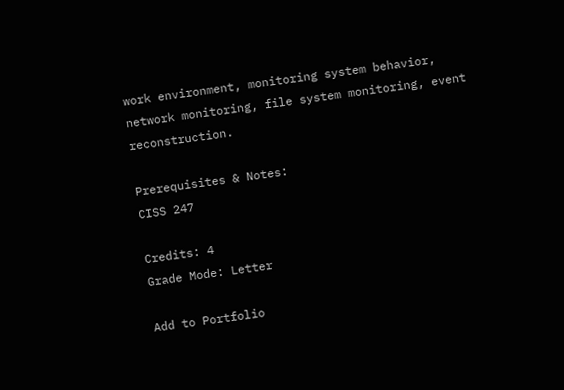work environment, monitoring system behavior, network monitoring, file system monitoring, event reconstruction.

Prerequisites & Notes:
CISS 247

Credits: 4
Grade Mode: Letter

Add to Portfolio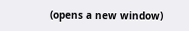(opens a new window)